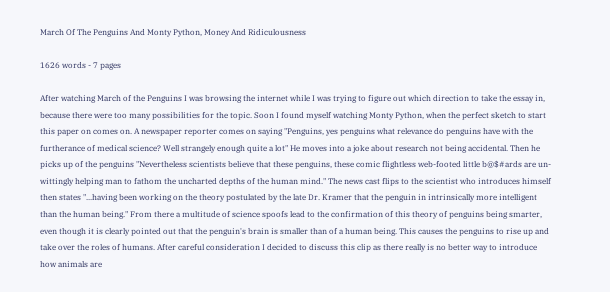March Of The Penguins And Monty Python, Money And Ridiculousness

1626 words - 7 pages

After watching March of the Penguins I was browsing the internet while I was trying to figure out which direction to take the essay in, because there were too many possibilities for the topic. Soon I found myself watching Monty Python, when the perfect sketch to start this paper on comes on. A newspaper reporter comes on saying "Penguins, yes penguins what relevance do penguins have with the furtherance of medical science? Well strangely enough quite a lot" He moves into a joke about research not being accidental. Then he picks up of the penguins "Nevertheless scientists believe that these penguins, these comic flightless web-footed little b@$#ards are un-wittingly helping man to fathom the uncharted depths of the human mind." The news cast flips to the scientist who introduces himself then states "...having been working on the theory postulated by the late Dr. Kramer that the penguin in intrinsically more intelligent than the human being." From there a multitude of science spoofs lead to the confirmation of this theory of penguins being smarter, even though it is clearly pointed out that the penguin's brain is smaller than of a human being. This causes the penguins to rise up and take over the roles of humans. After careful consideration I decided to discuss this clip as there really is no better way to introduce how animals are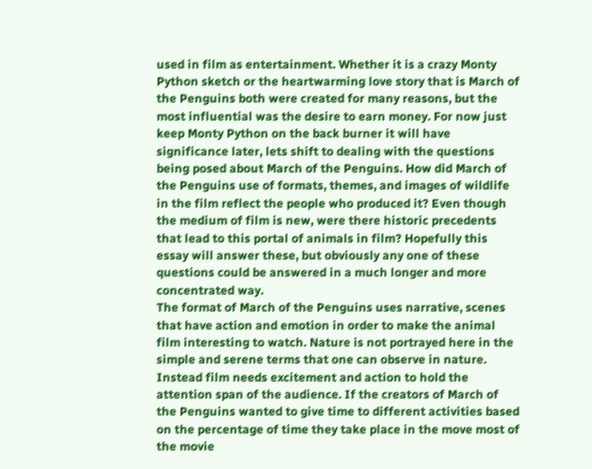used in film as entertainment. Whether it is a crazy Monty Python sketch or the heartwarming love story that is March of the Penguins both were created for many reasons, but the most influential was the desire to earn money. For now just keep Monty Python on the back burner it will have significance later, lets shift to dealing with the questions being posed about March of the Penguins. How did March of the Penguins use of formats, themes, and images of wildlife in the film reflect the people who produced it? Even though the medium of film is new, were there historic precedents that lead to this portal of animals in film? Hopefully this essay will answer these, but obviously any one of these questions could be answered in a much longer and more concentrated way.
The format of March of the Penguins uses narrative, scenes that have action and emotion in order to make the animal film interesting to watch. Nature is not portrayed here in the simple and serene terms that one can observe in nature. Instead film needs excitement and action to hold the attention span of the audience. If the creators of March of the Penguins wanted to give time to different activities based on the percentage of time they take place in the move most of the movie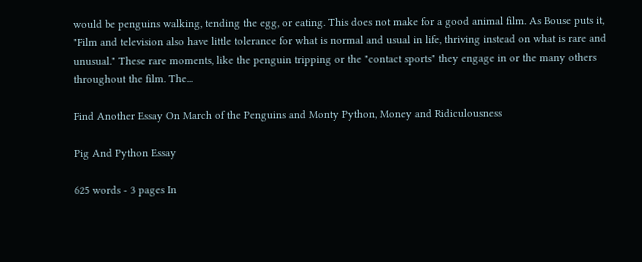would be penguins walking, tending the egg, or eating. This does not make for a good animal film. As Bouse puts it, "Film and television also have little tolerance for what is normal and usual in life, thriving instead on what is rare and unusual." These rare moments, like the penguin tripping or the "contact sports" they engage in or the many others throughout the film. The...

Find Another Essay On March of the Penguins and Monty Python, Money and Ridiculousness

Pig And Python Essay

625 words - 3 pages In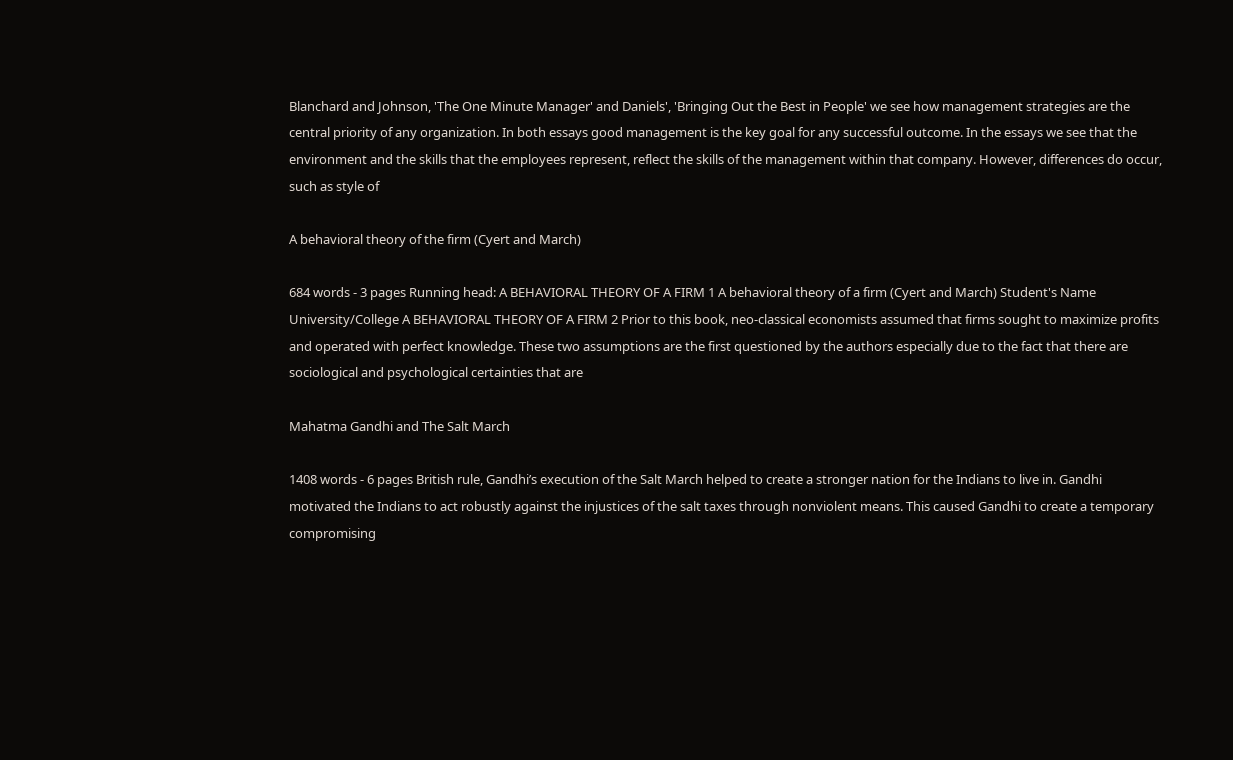Blanchard and Johnson, 'The One Minute Manager' and Daniels', 'Bringing Out the Best in People' we see how management strategies are the central priority of any organization. In both essays good management is the key goal for any successful outcome. In the essays we see that the environment and the skills that the employees represent, reflect the skills of the management within that company. However, differences do occur, such as style of

A behavioral theory of the firm (Cyert and March)

684 words - 3 pages Running head: A BEHAVIORAL THEORY OF A FIRM 1 A behavioral theory of a firm (Cyert and March) Student's Name University/College A BEHAVIORAL THEORY OF A FIRM 2 Prior to this book, neo-classical economists assumed that firms sought to maximize profits and operated with perfect knowledge. These two assumptions are the first questioned by the authors especially due to the fact that there are sociological and psychological certainties that are

Mahatma Gandhi and The Salt March

1408 words - 6 pages British rule, Gandhi’s execution of the Salt March helped to create a stronger nation for the Indians to live in. Gandhi motivated the Indians to act robustly against the injustices of the salt taxes through nonviolent means. This caused Gandhi to create a temporary compromising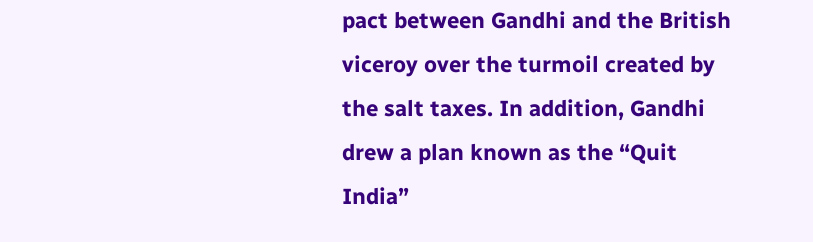pact between Gandhi and the British viceroy over the turmoil created by the salt taxes. In addition, Gandhi drew a plan known as the “Quit India”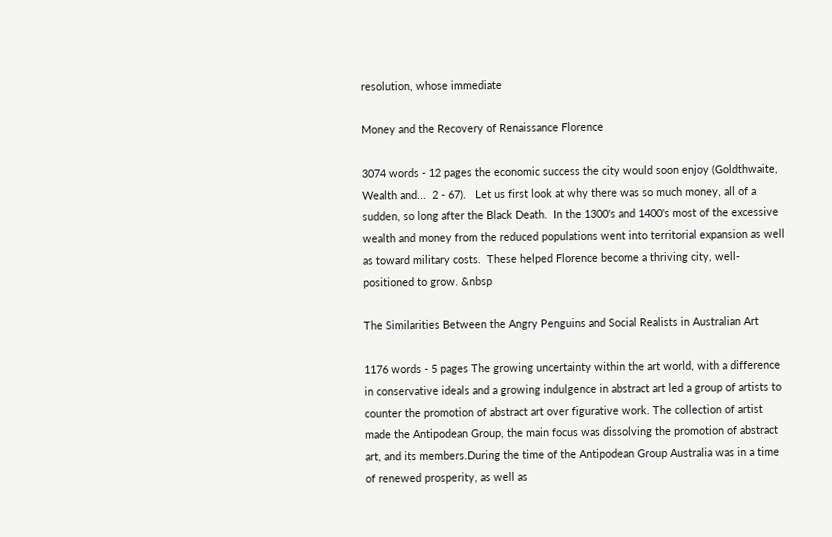resolution, whose immediate

Money and the Recovery of Renaissance Florence

3074 words - 12 pages the economic success the city would soon enjoy (Goldthwaite,  Wealth and...  2 - 67).   Let us first look at why there was so much money, all of a sudden, so long after the Black Death.  In the 1300's and 1400's most of the excessive wealth and money from the reduced populations went into territorial expansion as well as toward military costs.  These helped Florence become a thriving city, well-positioned to grow. &nbsp

The Similarities Between the Angry Penguins and Social Realists in Australian Art

1176 words - 5 pages The growing uncertainty within the art world, with a difference in conservative ideals and a growing indulgence in abstract art led a group of artists to counter the promotion of abstract art over figurative work. The collection of artist made the Antipodean Group, the main focus was dissolving the promotion of abstract art, and its members.During the time of the Antipodean Group Australia was in a time of renewed prosperity, as well as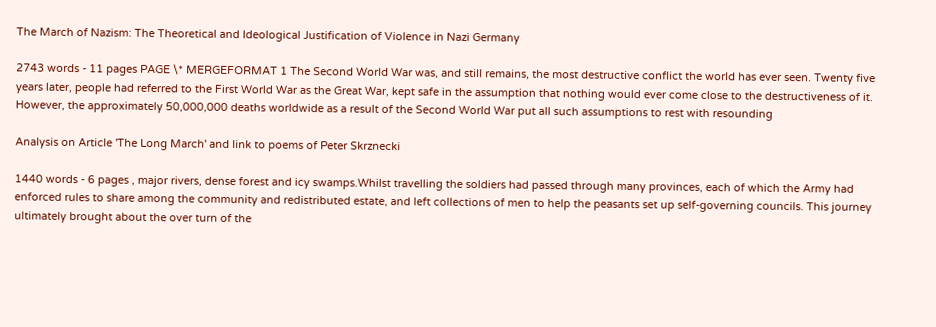The March of Nazism: The Theoretical and Ideological Justification of Violence in Nazi Germany

2743 words - 11 pages PAGE \* MERGEFORMAT 1 The Second World War was, and still remains, the most destructive conflict the world has ever seen. Twenty five years later, people had referred to the First World War as the Great War, kept safe in the assumption that nothing would ever come close to the destructiveness of it. However, the approximately 50,000,000 deaths worldwide as a result of the Second World War put all such assumptions to rest with resounding

Analysis on Article 'The Long March' and link to poems of Peter Skrznecki

1440 words - 6 pages , major rivers, dense forest and icy swamps.Whilst travelling the soldiers had passed through many provinces, each of which the Army had enforced rules to share among the community and redistributed estate, and left collections of men to help the peasants set up self-governing councils. This journey ultimately brought about the over turn of the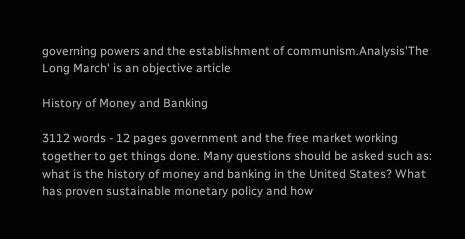governing powers and the establishment of communism.Analysis'The Long March' is an objective article

History of Money and Banking

3112 words - 12 pages government and the free market working together to get things done. Many questions should be asked such as: what is the history of money and banking in the United States? What has proven sustainable monetary policy and how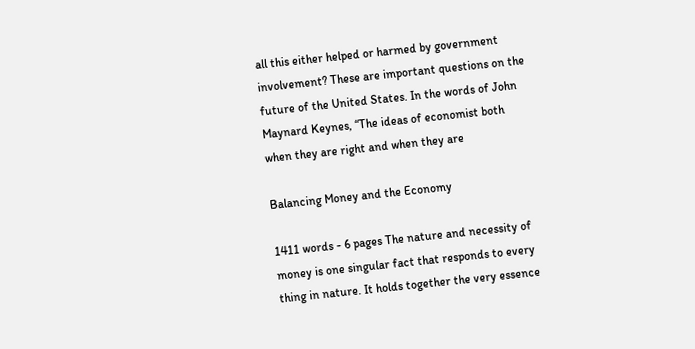all this either helped or harmed by government involvement? These are important questions on the future of the United States. In the words of John Maynard Keynes, “The ideas of economist both when they are right and when they are

Balancing Money and the Economy

1411 words - 6 pages The nature and necessity of money is one singular fact that responds to every thing in nature. It holds together the very essence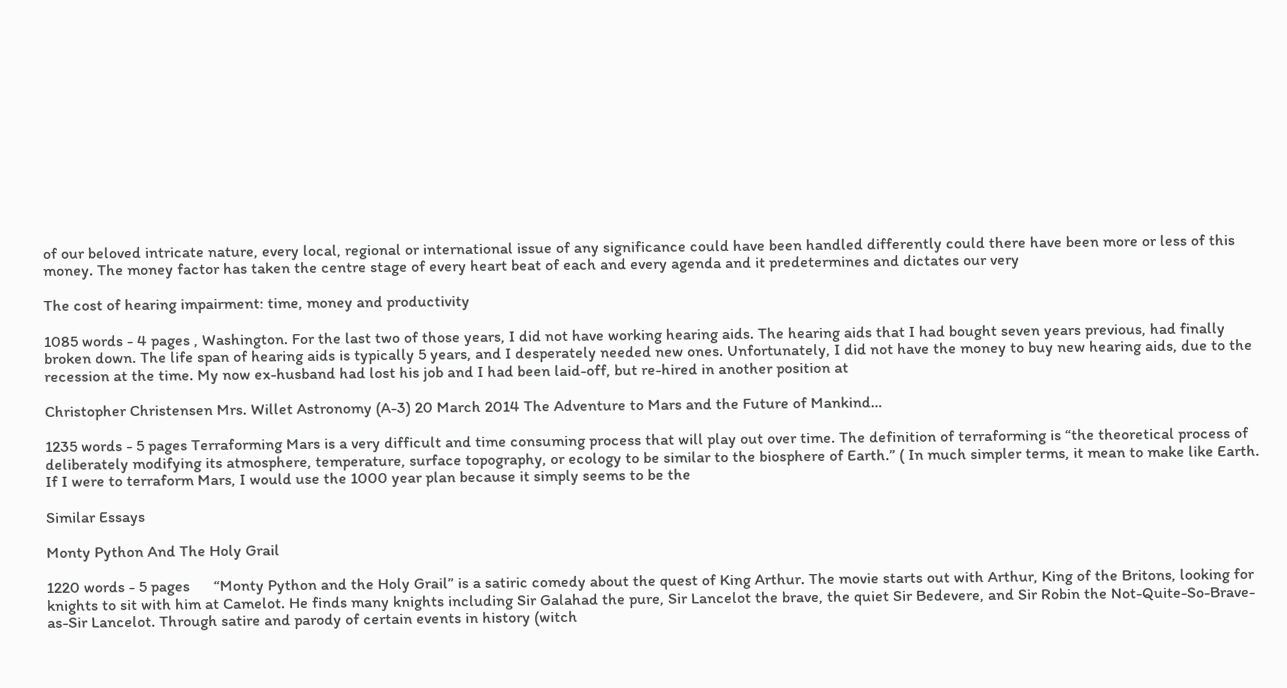of our beloved intricate nature, every local, regional or international issue of any significance could have been handled differently could there have been more or less of this money. The money factor has taken the centre stage of every heart beat of each and every agenda and it predetermines and dictates our very

The cost of hearing impairment: time, money and productivity

1085 words - 4 pages , Washington. For the last two of those years, I did not have working hearing aids. The hearing aids that I had bought seven years previous, had finally broken down. The life span of hearing aids is typically 5 years, and I desperately needed new ones. Unfortunately, I did not have the money to buy new hearing aids, due to the recession at the time. My now ex-husband had lost his job and I had been laid-off, but re-hired in another position at

Christopher Christensen Mrs. Willet Astronomy (A-3) 20 March 2014 The Adventure to Mars and the Future of Mankind…

1235 words - 5 pages Terraforming Mars is a very difficult and time consuming process that will play out over time. The definition of terraforming is “the theoretical process of deliberately modifying its atmosphere, temperature, surface topography, or ecology to be similar to the biosphere of Earth.” ( In much simpler terms, it mean to make like Earth. If I were to terraform Mars, I would use the 1000 year plan because it simply seems to be the

Similar Essays

Monty Python And The Holy Grail

1220 words - 5 pages      “Monty Python and the Holy Grail” is a satiric comedy about the quest of King Arthur. The movie starts out with Arthur, King of the Britons, looking for knights to sit with him at Camelot. He finds many knights including Sir Galahad the pure, Sir Lancelot the brave, the quiet Sir Bedevere, and Sir Robin the Not-Quite-So-Brave-as-Sir Lancelot. Through satire and parody of certain events in history (witch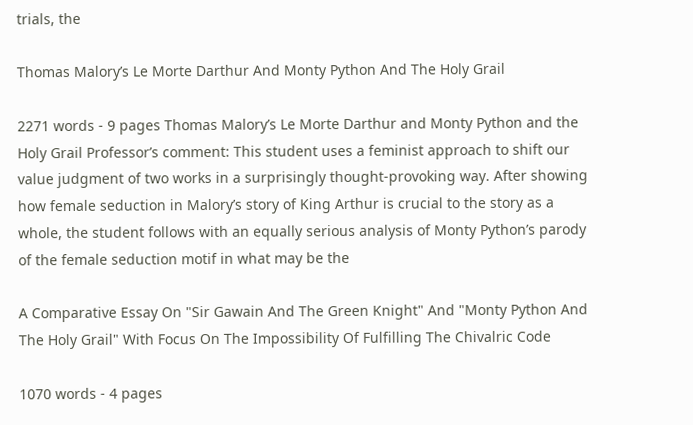trials, the

Thomas Malory’s Le Morte Darthur And Monty Python And The Holy Grail

2271 words - 9 pages Thomas Malory’s Le Morte Darthur and Monty Python and the Holy Grail Professor’s comment: This student uses a feminist approach to shift our value judgment of two works in a surprisingly thought-provoking way. After showing how female seduction in Malory’s story of King Arthur is crucial to the story as a whole, the student follows with an equally serious analysis of Monty Python’s parody of the female seduction motif in what may be the

A Comparative Essay On "Sir Gawain And The Green Knight" And "Monty Python And The Holy Grail" With Focus On The Impossibility Of Fulfilling The Chivalric Code

1070 words - 4 pages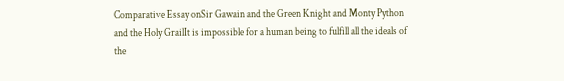Comparative Essay onSir Gawain and the Green Knight and Monty Python and the Holy GrailIt is impossible for a human being to fulfill all the ideals of the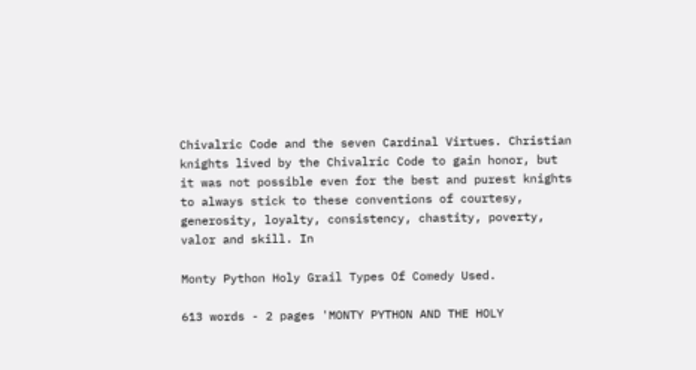Chivalric Code and the seven Cardinal Virtues. Christian knights lived by the Chivalric Code to gain honor, but it was not possible even for the best and purest knights to always stick to these conventions of courtesy, generosity, loyalty, consistency, chastity, poverty, valor and skill. In

Monty Python Holy Grail Types Of Comedy Used.

613 words - 2 pages 'MONTY PYTHON AND THE HOLY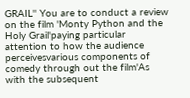GRAIL'' You are to conduct a review on the film 'Monty Python and the Holy Grail'paying particular attention to how the audience perceivesvarious components of comedy through out the film'As with the subsequent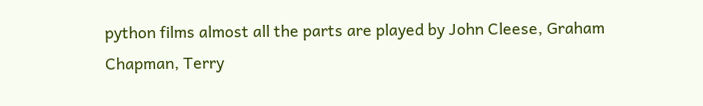python films almost all the parts are played by John Cleese, Graham Chapman, Terry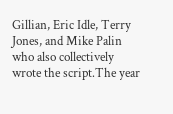Gillian, Eric Idle, Terry Jones, and Mike Palin who also collectively wrote the script.The year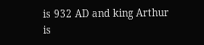is 932 AD and king Arthur is